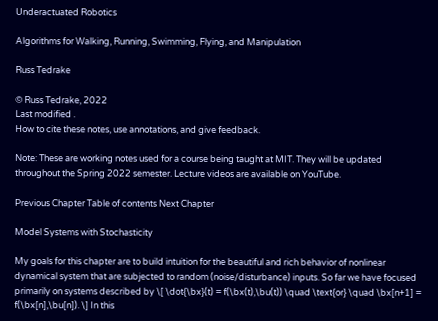Underactuated Robotics

Algorithms for Walking, Running, Swimming, Flying, and Manipulation

Russ Tedrake

© Russ Tedrake, 2022
Last modified .
How to cite these notes, use annotations, and give feedback.

Note: These are working notes used for a course being taught at MIT. They will be updated throughout the Spring 2022 semester. Lecture videos are available on YouTube.

Previous Chapter Table of contents Next Chapter

Model Systems with Stochasticity

My goals for this chapter are to build intuition for the beautiful and rich behavior of nonlinear dynamical system that are subjected to random (noise/disturbance) inputs. So far we have focused primarily on systems described by \[ \dot{\bx}(t) = f(\bx(t),\bu(t)) \quad \text{or} \quad \bx[n+1] = f(\bx[n],\bu[n]). \] In this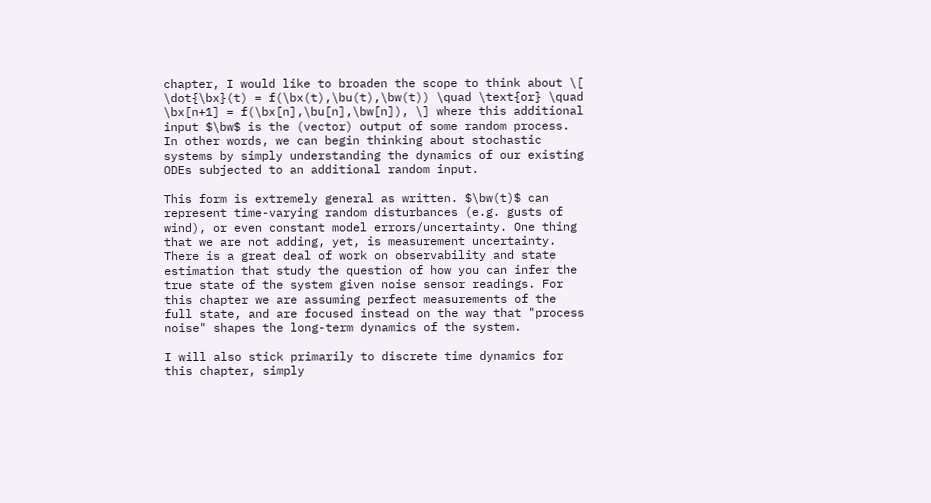chapter, I would like to broaden the scope to think about \[ \dot{\bx}(t) = f(\bx(t),\bu(t),\bw(t)) \quad \text{or} \quad \bx[n+1] = f(\bx[n],\bu[n],\bw[n]), \] where this additional input $\bw$ is the (vector) output of some random process. In other words, we can begin thinking about stochastic systems by simply understanding the dynamics of our existing ODEs subjected to an additional random input.

This form is extremely general as written. $\bw(t)$ can represent time-varying random disturbances (e.g. gusts of wind), or even constant model errors/uncertainty. One thing that we are not adding, yet, is measurement uncertainty. There is a great deal of work on observability and state estimation that study the question of how you can infer the true state of the system given noise sensor readings. For this chapter we are assuming perfect measurements of the full state, and are focused instead on the way that "process noise" shapes the long-term dynamics of the system.

I will also stick primarily to discrete time dynamics for this chapter, simply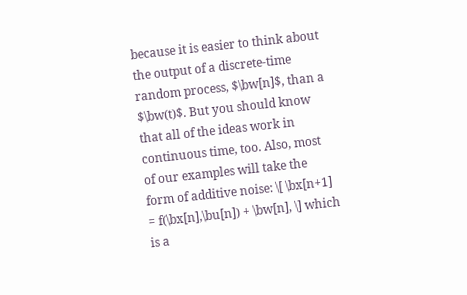because it is easier to think about the output of a discrete-time random process, $\bw[n]$, than a $\bw(t)$. But you should know that all of the ideas work in continuous time, too. Also, most of our examples will take the form of additive noise: \[ \bx[n+1] = f(\bx[n],\bu[n]) + \bw[n], \] which is a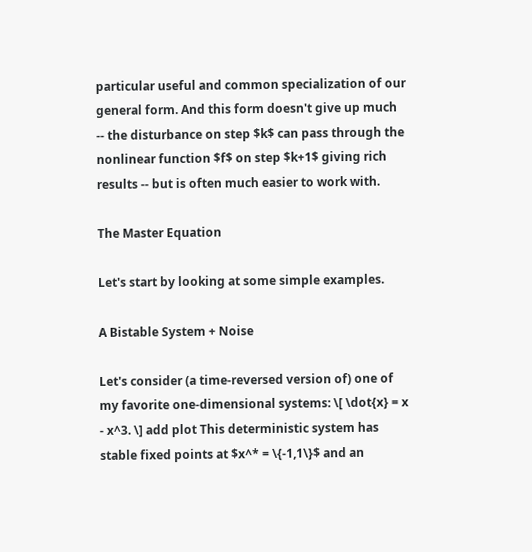particular useful and common specialization of our general form. And this form doesn't give up much -- the disturbance on step $k$ can pass through the nonlinear function $f$ on step $k+1$ giving rich results -- but is often much easier to work with.

The Master Equation

Let's start by looking at some simple examples.

A Bistable System + Noise

Let's consider (a time-reversed version of) one of my favorite one-dimensional systems: \[ \dot{x} = x - x^3. \] add plot This deterministic system has stable fixed points at $x^* = \{-1,1\}$ and an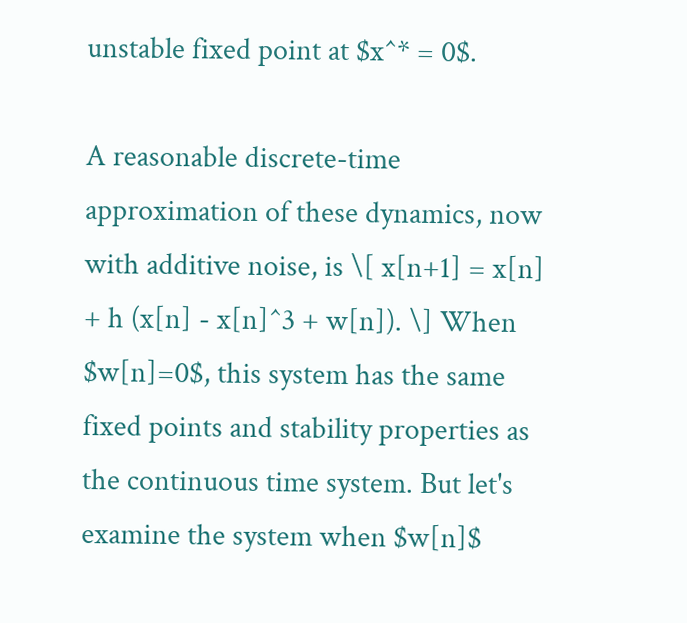unstable fixed point at $x^* = 0$.

A reasonable discrete-time approximation of these dynamics, now with additive noise, is \[ x[n+1] = x[n] + h (x[n] - x[n]^3 + w[n]). \] When $w[n]=0$, this system has the same fixed points and stability properties as the continuous time system. But let's examine the system when $w[n]$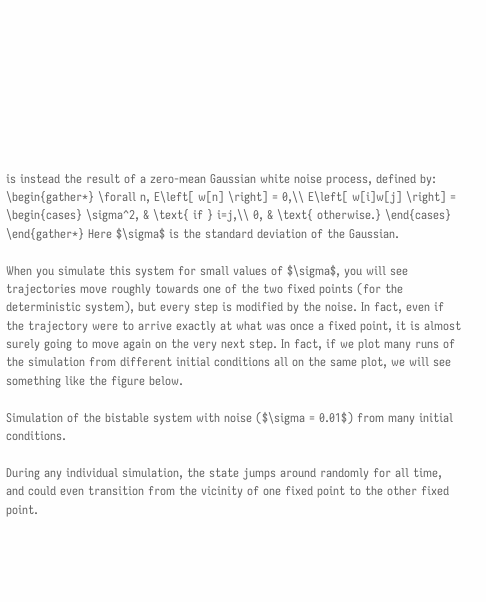is instead the result of a zero-mean Gaussian white noise process, defined by: \begin{gather*} \forall n, E\left[ w[n] \right] = 0,\\ E\left[ w[i]w[j] \right] = \begin{cases} \sigma^2, & \text{ if } i=j,\\ 0, & \text{ otherwise.} \end{cases} \end{gather*} Here $\sigma$ is the standard deviation of the Gaussian.

When you simulate this system for small values of $\sigma$, you will see trajectories move roughly towards one of the two fixed points (for the deterministic system), but every step is modified by the noise. In fact, even if the trajectory were to arrive exactly at what was once a fixed point, it is almost surely going to move again on the very next step. In fact, if we plot many runs of the simulation from different initial conditions all on the same plot, we will see something like the figure below.

Simulation of the bistable system with noise ($\sigma = 0.01$) from many initial conditions.

During any individual simulation, the state jumps around randomly for all time, and could even transition from the vicinity of one fixed point to the other fixed point.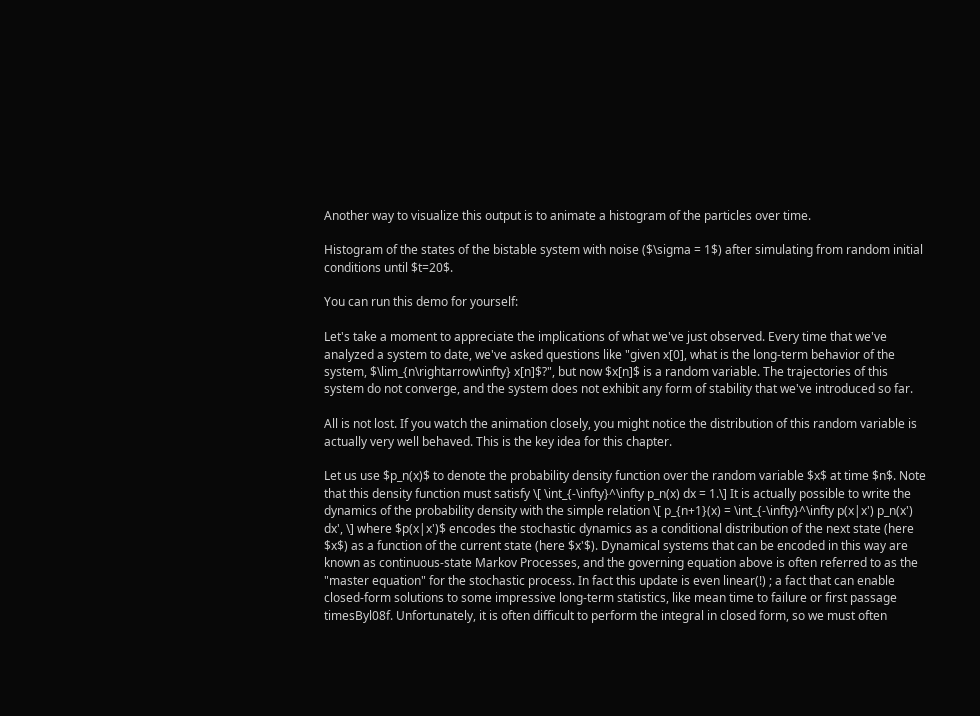Another way to visualize this output is to animate a histogram of the particles over time.

Histogram of the states of the bistable system with noise ($\sigma = 1$) after simulating from random initial conditions until $t=20$.

You can run this demo for yourself:

Let's take a moment to appreciate the implications of what we've just observed. Every time that we've analyzed a system to date, we've asked questions like "given x[0], what is the long-term behavior of the system, $\lim_{n\rightarrow\infty} x[n]$?", but now $x[n]$ is a random variable. The trajectories of this system do not converge, and the system does not exhibit any form of stability that we've introduced so far.

All is not lost. If you watch the animation closely, you might notice the distribution of this random variable is actually very well behaved. This is the key idea for this chapter.

Let us use $p_n(x)$ to denote the probability density function over the random variable $x$ at time $n$. Note that this density function must satisfy \[ \int_{-\infty}^\infty p_n(x) dx = 1.\] It is actually possible to write the dynamics of the probability density with the simple relation \[ p_{n+1}(x) = \int_{-\infty}^\infty p(x|x') p_n(x') dx', \] where $p(x|x')$ encodes the stochastic dynamics as a conditional distribution of the next state (here $x$) as a function of the current state (here $x'$). Dynamical systems that can be encoded in this way are known as continuous-state Markov Processes, and the governing equation above is often referred to as the "master equation" for the stochastic process. In fact this update is even linear(!) ; a fact that can enable closed-form solutions to some impressive long-term statistics, like mean time to failure or first passage timesByl08f. Unfortunately, it is often difficult to perform the integral in closed form, so we must often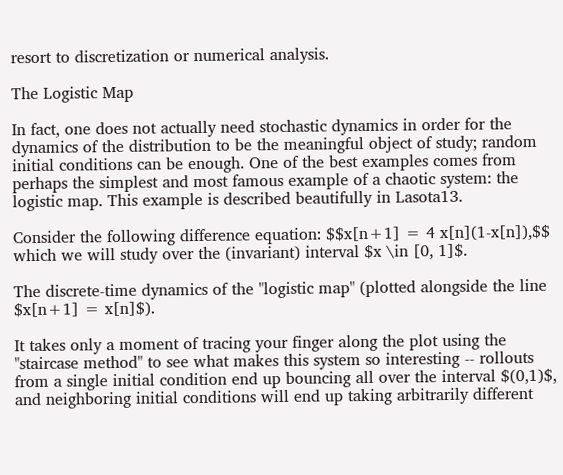resort to discretization or numerical analysis.

The Logistic Map

In fact, one does not actually need stochastic dynamics in order for the dynamics of the distribution to be the meaningful object of study; random initial conditions can be enough. One of the best examples comes from perhaps the simplest and most famous example of a chaotic system: the logistic map. This example is described beautifully in Lasota13.

Consider the following difference equation: $$x[n+1] = 4 x[n](1-x[n]),$$ which we will study over the (invariant) interval $x \in [0, 1]$.

The discrete-time dynamics of the "logistic map" (plotted alongside the line $x[n+1] = x[n]$).

It takes only a moment of tracing your finger along the plot using the "staircase method" to see what makes this system so interesting -- rollouts from a single initial condition end up bouncing all over the interval $(0,1)$, and neighboring initial conditions will end up taking arbitrarily different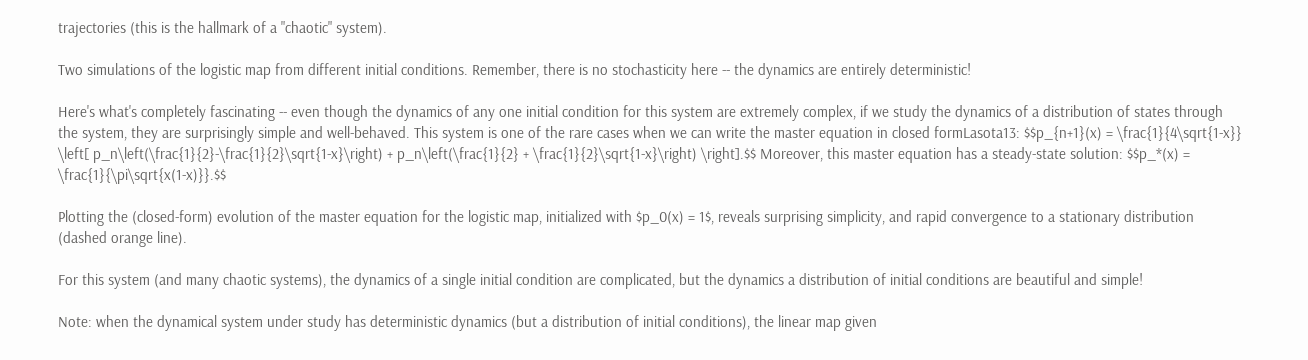trajectories (this is the hallmark of a "chaotic" system).

Two simulations of the logistic map from different initial conditions. Remember, there is no stochasticity here -- the dynamics are entirely deterministic!

Here's what's completely fascinating -- even though the dynamics of any one initial condition for this system are extremely complex, if we study the dynamics of a distribution of states through the system, they are surprisingly simple and well-behaved. This system is one of the rare cases when we can write the master equation in closed formLasota13: $$p_{n+1}(x) = \frac{1}{4\sqrt{1-x}} \left[ p_n\left(\frac{1}{2}-\frac{1}{2}\sqrt{1-x}\right) + p_n\left(\frac{1}{2} + \frac{1}{2}\sqrt{1-x}\right) \right].$$ Moreover, this master equation has a steady-state solution: $$p_*(x) = \frac{1}{\pi\sqrt{x(1-x)}}.$$

Plotting the (closed-form) evolution of the master equation for the logistic map, initialized with $p_0(x) = 1$, reveals surprising simplicity, and rapid convergence to a stationary distribution (dashed orange line).

For this system (and many chaotic systems), the dynamics of a single initial condition are complicated, but the dynamics a distribution of initial conditions are beautiful and simple!

Note: when the dynamical system under study has deterministic dynamics (but a distribution of initial conditions), the linear map given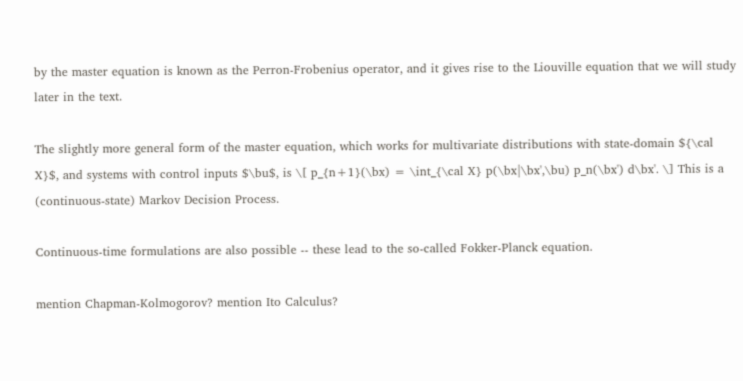by the master equation is known as the Perron-Frobenius operator, and it gives rise to the Liouville equation that we will study later in the text.

The slightly more general form of the master equation, which works for multivariate distributions with state-domain ${\cal X}$, and systems with control inputs $\bu$, is \[ p_{n+1}(\bx) = \int_{\cal X} p(\bx|\bx',\bu) p_n(\bx') d\bx'. \] This is a (continuous-state) Markov Decision Process.

Continuous-time formulations are also possible -- these lead to the so-called Fokker-Planck equation.

mention Chapman-Kolmogorov? mention Ito Calculus?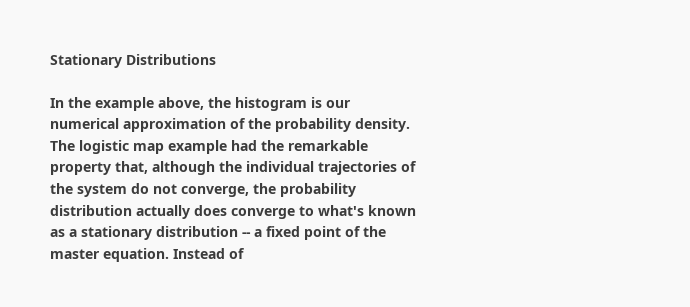Stationary Distributions

In the example above, the histogram is our numerical approximation of the probability density. The logistic map example had the remarkable property that, although the individual trajectories of the system do not converge, the probability distribution actually does converge to what's known as a stationary distribution -- a fixed point of the master equation. Instead of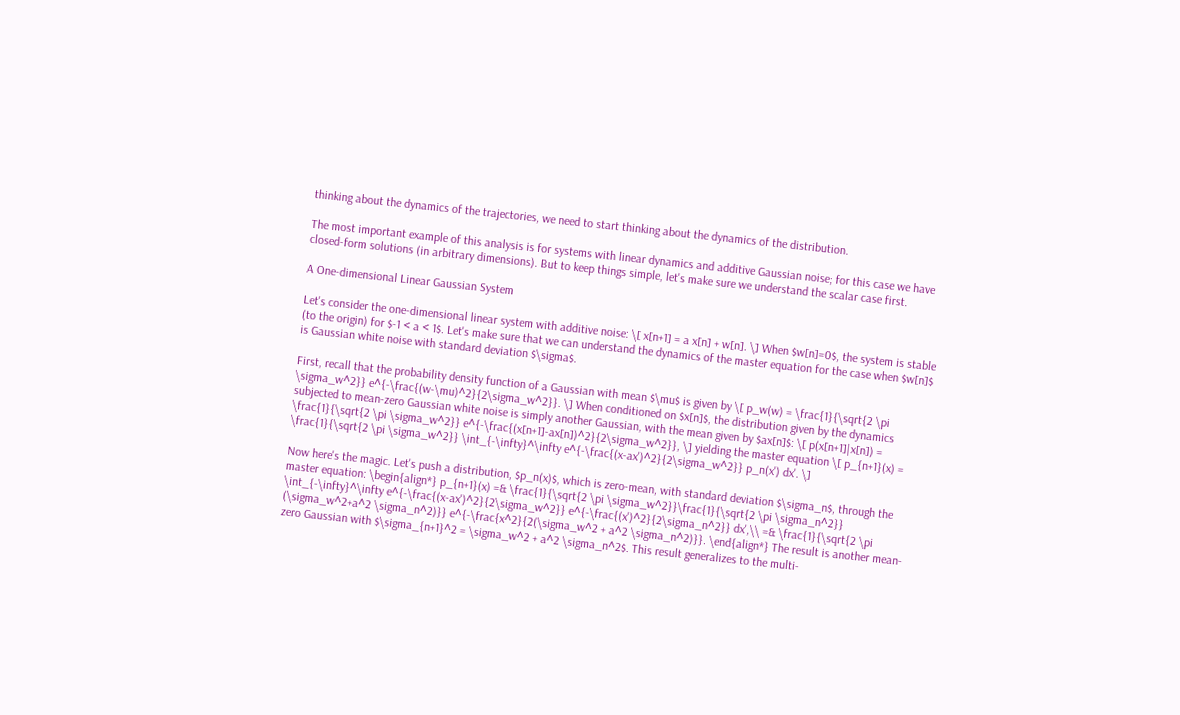thinking about the dynamics of the trajectories, we need to start thinking about the dynamics of the distribution.

The most important example of this analysis is for systems with linear dynamics and additive Gaussian noise; for this case we have closed-form solutions (in arbitrary dimensions). But to keep things simple, let's make sure we understand the scalar case first.

A One-dimensional Linear Gaussian System

Let's consider the one-dimensional linear system with additive noise: \[ x[n+1] = a x[n] + w[n]. \] When $w[n]=0$, the system is stable (to the origin) for $-1 < a < 1$. Let's make sure that we can understand the dynamics of the master equation for the case when $w[n]$ is Gaussian white noise with standard deviation $\sigma$.

First, recall that the probability density function of a Gaussian with mean $\mu$ is given by \[ p_w(w) = \frac{1}{\sqrt{2 \pi \sigma_w^2}} e^{-\frac{(w-\mu)^2}{2\sigma_w^2}}. \] When conditioned on $x[n]$, the distribution given by the dynamics subjected to mean-zero Gaussian white noise is simply another Gaussian, with the mean given by $ax[n]$: \[ p(x[n+1]|x[n]) = \frac{1}{\sqrt{2 \pi \sigma_w^2}} e^{-\frac{(x[n+1]-ax[n])^2}{2\sigma_w^2}}, \] yielding the master equation \[ p_{n+1}(x) = \frac{1}{\sqrt{2 \pi \sigma_w^2}} \int_{-\infty}^\infty e^{-\frac{(x-ax')^2}{2\sigma_w^2}} p_n(x') dx'. \]

Now here's the magic. Let's push a distribution, $p_n(x)$, which is zero-mean, with standard deviation $\sigma_n$, through the master equation: \begin{align*} p_{n+1}(x) =& \frac{1}{\sqrt{2 \pi \sigma_w^2}}\frac{1}{\sqrt{2 \pi \sigma_n^2}} \int_{-\infty}^\infty e^{-\frac{(x-ax')^2}{2\sigma_w^2}} e^{-\frac{(x')^2}{2\sigma_n^2}} dx',\\ =& \frac{1}{\sqrt{2 \pi (\sigma_w^2+a^2 \sigma_n^2)}} e^{-\frac{x^2}{2(\sigma_w^2 + a^2 \sigma_n^2)}}. \end{align*} The result is another mean-zero Gaussian with $\sigma_{n+1}^2 = \sigma_w^2 + a^2 \sigma_n^2$. This result generalizes to the multi-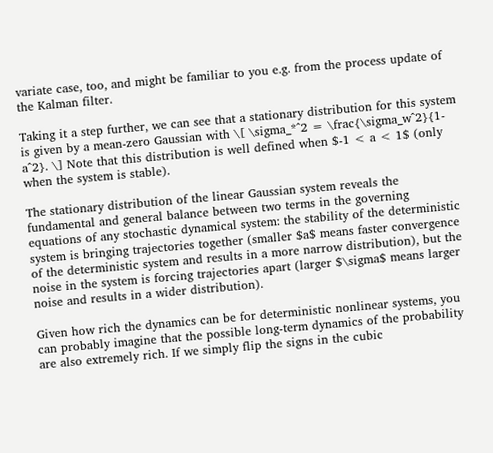variate case, too, and might be familiar to you e.g. from the process update of the Kalman filter.

Taking it a step further, we can see that a stationary distribution for this system is given by a mean-zero Gaussian with \[ \sigma_*^2 = \frac{\sigma_w^2}{1-a^2}. \] Note that this distribution is well defined when $-1 < a < 1$ (only when the system is stable).

The stationary distribution of the linear Gaussian system reveals the fundamental and general balance between two terms in the governing equations of any stochastic dynamical system: the stability of the deterministic system is bringing trajectories together (smaller $a$ means faster convergence of the deterministic system and results in a more narrow distribution), but the noise in the system is forcing trajectories apart (larger $\sigma$ means larger noise and results in a wider distribution).

Given how rich the dynamics can be for deterministic nonlinear systems, you can probably imagine that the possible long-term dynamics of the probability are also extremely rich. If we simply flip the signs in the cubic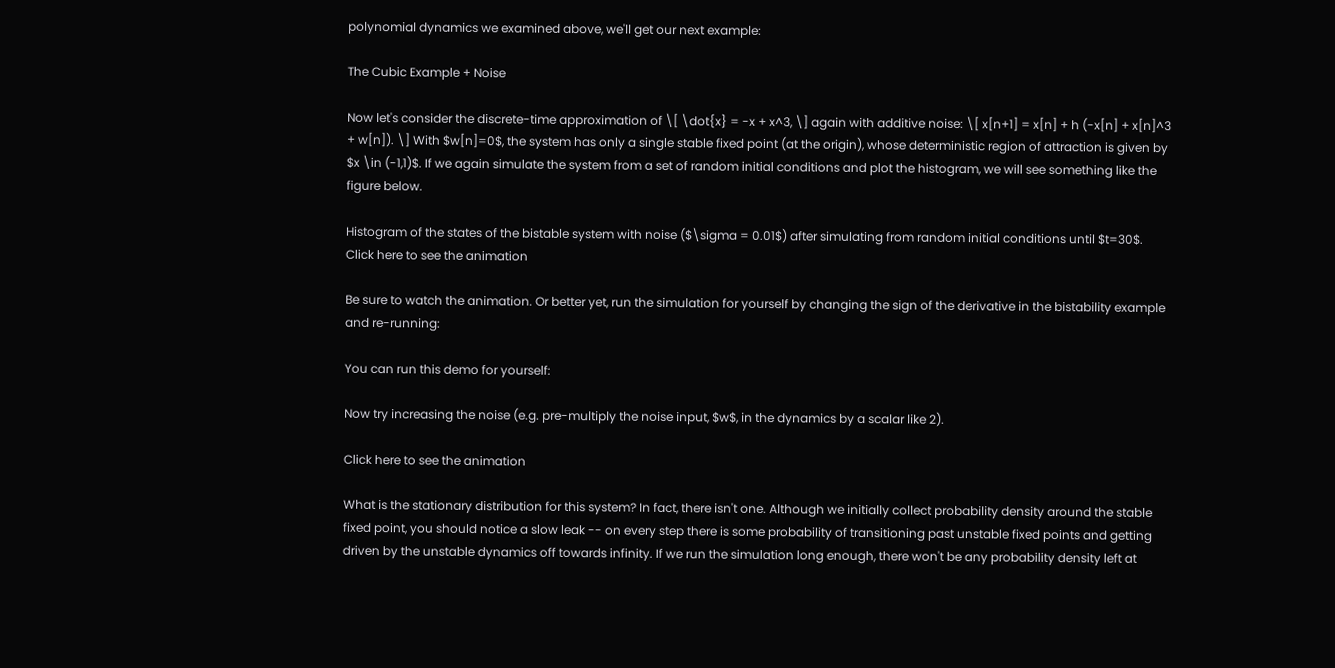polynomial dynamics we examined above, we'll get our next example:

The Cubic Example + Noise

Now let's consider the discrete-time approximation of \[ \dot{x} = -x + x^3, \] again with additive noise: \[ x[n+1] = x[n] + h (-x[n] + x[n]^3 + w[n]). \] With $w[n]=0$, the system has only a single stable fixed point (at the origin), whose deterministic region of attraction is given by $x \in (-1,1)$. If we again simulate the system from a set of random initial conditions and plot the histogram, we will see something like the figure below.

Histogram of the states of the bistable system with noise ($\sigma = 0.01$) after simulating from random initial conditions until $t=30$.
Click here to see the animation

Be sure to watch the animation. Or better yet, run the simulation for yourself by changing the sign of the derivative in the bistability example and re-running:

You can run this demo for yourself:

Now try increasing the noise (e.g. pre-multiply the noise input, $w$, in the dynamics by a scalar like 2).

Click here to see the animation

What is the stationary distribution for this system? In fact, there isn't one. Although we initially collect probability density around the stable fixed point, you should notice a slow leak -- on every step there is some probability of transitioning past unstable fixed points and getting driven by the unstable dynamics off towards infinity. If we run the simulation long enough, there won't be any probability density left at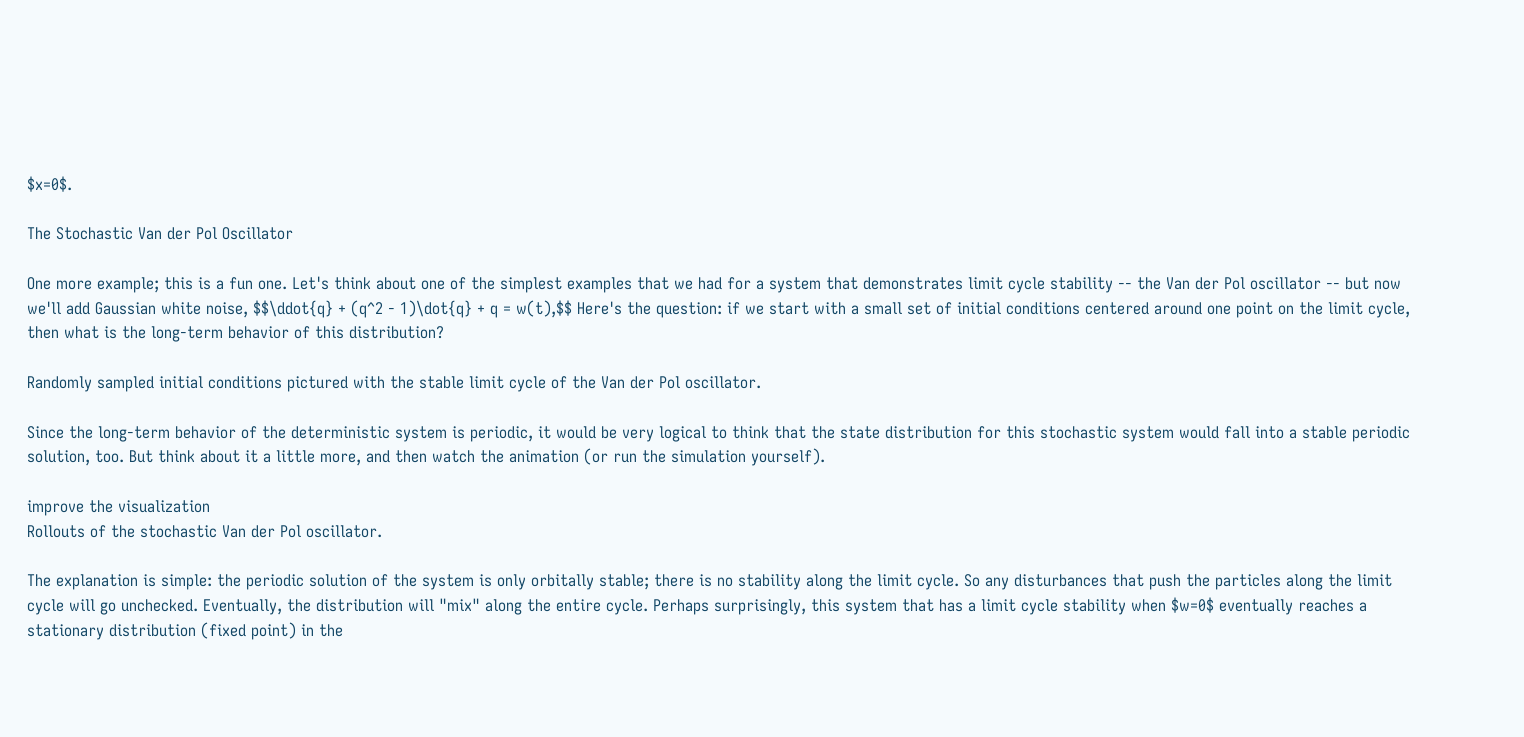$x=0$.

The Stochastic Van der Pol Oscillator

One more example; this is a fun one. Let's think about one of the simplest examples that we had for a system that demonstrates limit cycle stability -- the Van der Pol oscillator -- but now we'll add Gaussian white noise, $$\ddot{q} + (q^2 - 1)\dot{q} + q = w(t),$$ Here's the question: if we start with a small set of initial conditions centered around one point on the limit cycle, then what is the long-term behavior of this distribution?

Randomly sampled initial conditions pictured with the stable limit cycle of the Van der Pol oscillator.

Since the long-term behavior of the deterministic system is periodic, it would be very logical to think that the state distribution for this stochastic system would fall into a stable periodic solution, too. But think about it a little more, and then watch the animation (or run the simulation yourself).

improve the visualization
Rollouts of the stochastic Van der Pol oscillator.

The explanation is simple: the periodic solution of the system is only orbitally stable; there is no stability along the limit cycle. So any disturbances that push the particles along the limit cycle will go unchecked. Eventually, the distribution will "mix" along the entire cycle. Perhaps surprisingly, this system that has a limit cycle stability when $w=0$ eventually reaches a stationary distribution (fixed point) in the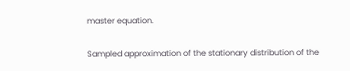master equation.

Sampled approximation of the stationary distribution of the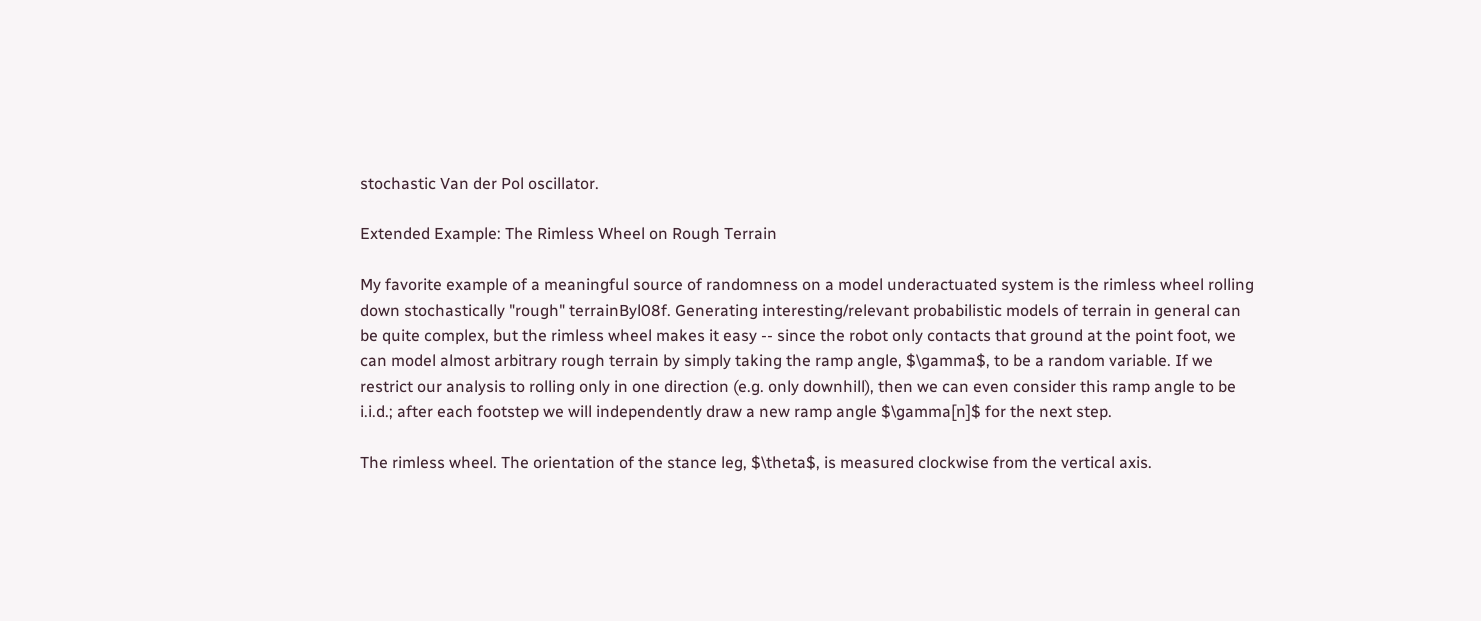stochastic Van der Pol oscillator.

Extended Example: The Rimless Wheel on Rough Terrain

My favorite example of a meaningful source of randomness on a model underactuated system is the rimless wheel rolling down stochastically "rough" terrainByl08f. Generating interesting/relevant probabilistic models of terrain in general can be quite complex, but the rimless wheel makes it easy -- since the robot only contacts that ground at the point foot, we can model almost arbitrary rough terrain by simply taking the ramp angle, $\gamma$, to be a random variable. If we restrict our analysis to rolling only in one direction (e.g. only downhill), then we can even consider this ramp angle to be i.i.d.; after each footstep we will independently draw a new ramp angle $\gamma[n]$ for the next step.

The rimless wheel. The orientation of the stance leg, $\theta$, is measured clockwise from the vertical axis.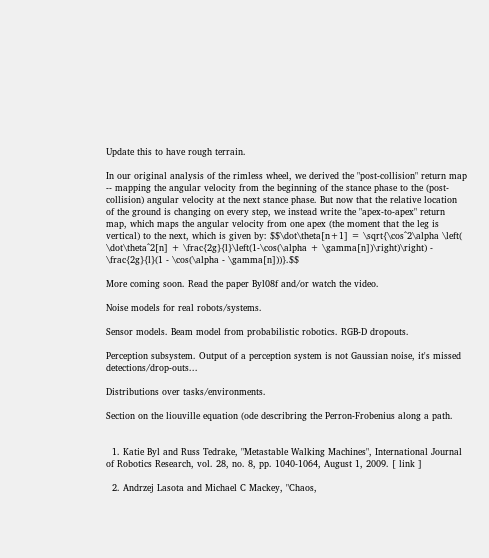Update this to have rough terrain.

In our original analysis of the rimless wheel, we derived the "post-collision" return map -- mapping the angular velocity from the beginning of the stance phase to the (post-collision) angular velocity at the next stance phase. But now that the relative location of the ground is changing on every step, we instead write the "apex-to-apex" return map, which maps the angular velocity from one apex (the moment that the leg is vertical) to the next, which is given by: $$\dot\theta[n+1] = \sqrt{\cos^2\alpha \left( \dot\theta^2[n] + \frac{2g}{l}\left(1-\cos(\alpha + \gamma[n])\right)\right) - \frac{2g}{l}(1 - \cos(\alpha - \gamma[n]))}.$$

More coming soon. Read the paper Byl08f and/or watch the video.

Noise models for real robots/systems.

Sensor models. Beam model from probabilistic robotics. RGB-D dropouts.

Perception subsystem. Output of a perception system is not Gaussian noise, it's missed detections/drop-outs...

Distributions over tasks/environments.

Section on the liouville equation (ode describring the Perron-Frobenius along a path.


  1. Katie Byl and Russ Tedrake, "Metastable Walking Machines", International Journal of Robotics Research, vol. 28, no. 8, pp. 1040-1064, August 1, 2009. [ link ]

  2. Andrzej Lasota and Michael C Mackey, "Chaos,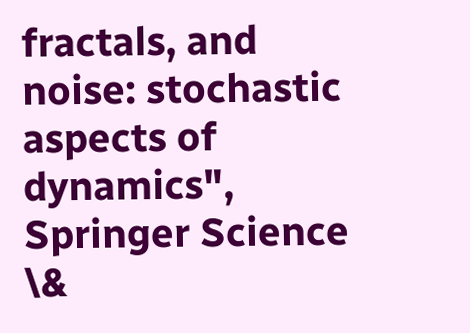fractals, and noise: stochastic aspects of dynamics", Springer Science \&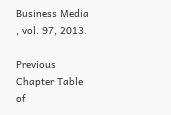Business Media , vol. 97, 2013.

Previous Chapter Table of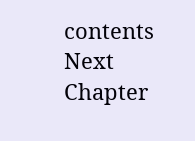contents Next Chapter